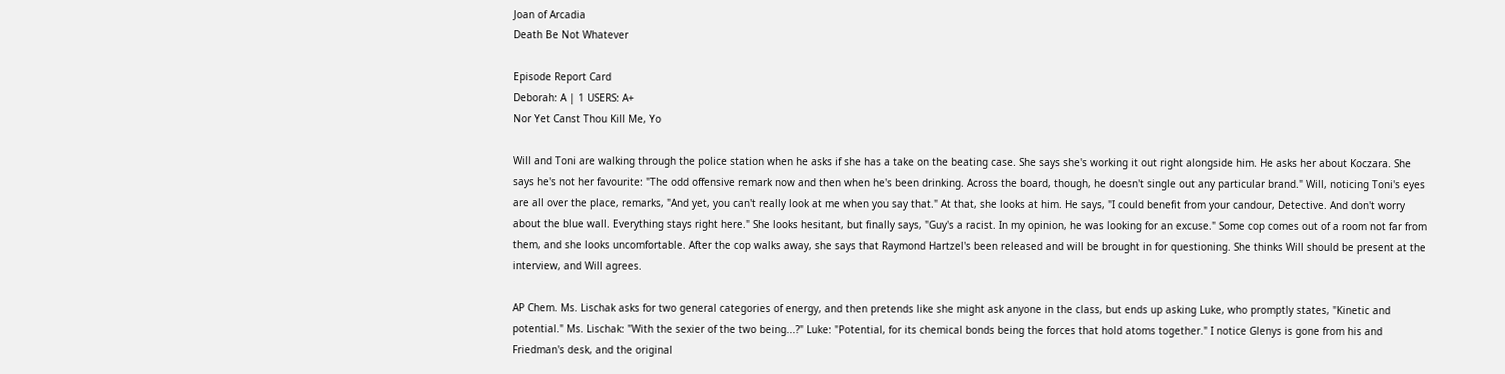Joan of Arcadia
Death Be Not Whatever

Episode Report Card
Deborah: A | 1 USERS: A+
Nor Yet Canst Thou Kill Me, Yo

Will and Toni are walking through the police station when he asks if she has a take on the beating case. She says she's working it out right alongside him. He asks her about Koczara. She says he's not her favourite: "The odd offensive remark now and then when he's been drinking. Across the board, though, he doesn't single out any particular brand." Will, noticing Toni's eyes are all over the place, remarks, "And yet, you can't really look at me when you say that." At that, she looks at him. He says, "I could benefit from your candour, Detective. And don't worry about the blue wall. Everything stays right here." She looks hesitant, but finally says, "Guy's a racist. In my opinion, he was looking for an excuse." Some cop comes out of a room not far from them, and she looks uncomfortable. After the cop walks away, she says that Raymond Hartzel's been released and will be brought in for questioning. She thinks Will should be present at the interview, and Will agrees.

AP Chem. Ms. Lischak asks for two general categories of energy, and then pretends like she might ask anyone in the class, but ends up asking Luke, who promptly states, "Kinetic and potential." Ms. Lischak: "With the sexier of the two being...?" Luke: "Potential, for its chemical bonds being the forces that hold atoms together." I notice Glenys is gone from his and Friedman's desk, and the original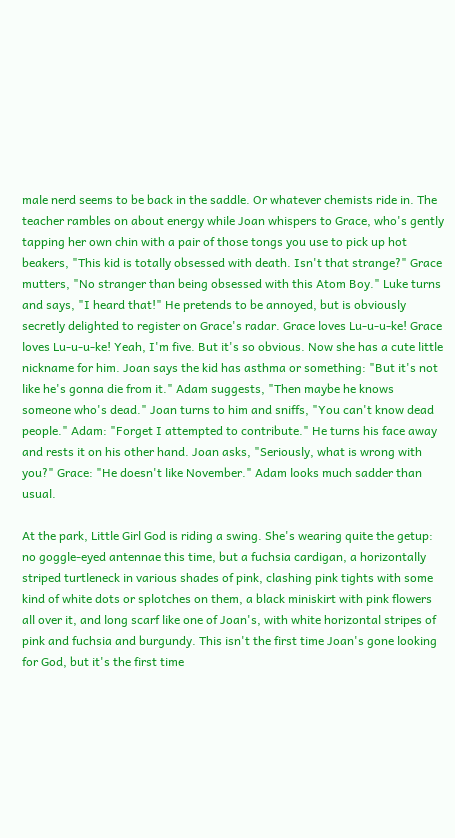male nerd seems to be back in the saddle. Or whatever chemists ride in. The teacher rambles on about energy while Joan whispers to Grace, who's gently tapping her own chin with a pair of those tongs you use to pick up hot beakers, "This kid is totally obsessed with death. Isn't that strange?" Grace mutters, "No stranger than being obsessed with this Atom Boy." Luke turns and says, "I heard that!" He pretends to be annoyed, but is obviously secretly delighted to register on Grace's radar. Grace loves Lu-u-u-ke! Grace loves Lu-u-u-ke! Yeah, I'm five. But it's so obvious. Now she has a cute little nickname for him. Joan says the kid has asthma or something: "But it's not like he's gonna die from it." Adam suggests, "Then maybe he knows someone who's dead." Joan turns to him and sniffs, "You can't know dead people." Adam: "Forget I attempted to contribute." He turns his face away and rests it on his other hand. Joan asks, "Seriously, what is wrong with you?" Grace: "He doesn't like November." Adam looks much sadder than usual.

At the park, Little Girl God is riding a swing. She's wearing quite the getup: no goggle-eyed antennae this time, but a fuchsia cardigan, a horizontally striped turtleneck in various shades of pink, clashing pink tights with some kind of white dots or splotches on them, a black miniskirt with pink flowers all over it, and long scarf like one of Joan's, with white horizontal stripes of pink and fuchsia and burgundy. This isn't the first time Joan's gone looking for God, but it's the first time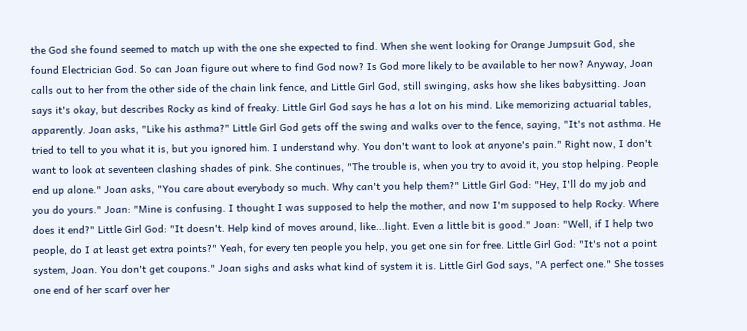the God she found seemed to match up with the one she expected to find. When she went looking for Orange Jumpsuit God, she found Electrician God. So can Joan figure out where to find God now? Is God more likely to be available to her now? Anyway, Joan calls out to her from the other side of the chain link fence, and Little Girl God, still swinging, asks how she likes babysitting. Joan says it's okay, but describes Rocky as kind of freaky. Little Girl God says he has a lot on his mind. Like memorizing actuarial tables, apparently. Joan asks, "Like his asthma?" Little Girl God gets off the swing and walks over to the fence, saying, "It's not asthma. He tried to tell to you what it is, but you ignored him. I understand why. You don't want to look at anyone's pain." Right now, I don't want to look at seventeen clashing shades of pink. She continues, "The trouble is, when you try to avoid it, you stop helping. People end up alone." Joan asks, "You care about everybody so much. Why can't you help them?" Little Girl God: "Hey, I'll do my job and you do yours." Joan: "Mine is confusing. I thought I was supposed to help the mother, and now I'm supposed to help Rocky. Where does it end?" Little Girl God: "It doesn't. Help kind of moves around, like...light. Even a little bit is good." Joan: "Well, if I help two people, do I at least get extra points?" Yeah, for every ten people you help, you get one sin for free. Little Girl God: "It's not a point system, Joan. You don't get coupons." Joan sighs and asks what kind of system it is. Little Girl God says, "A perfect one." She tosses one end of her scarf over her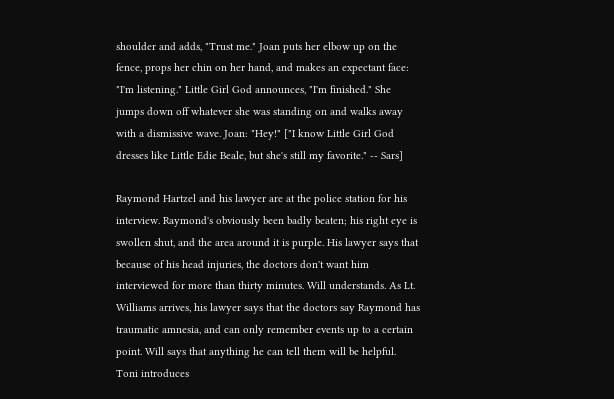shoulder and adds, "Trust me." Joan puts her elbow up on the fence, props her chin on her hand, and makes an expectant face: "I'm listening." Little Girl God announces, "I'm finished." She jumps down off whatever she was standing on and walks away with a dismissive wave. Joan: "Hey!" ["I know Little Girl God dresses like Little Edie Beale, but she's still my favorite." -- Sars]

Raymond Hartzel and his lawyer are at the police station for his interview. Raymond's obviously been badly beaten; his right eye is swollen shut, and the area around it is purple. His lawyer says that because of his head injuries, the doctors don't want him interviewed for more than thirty minutes. Will understands. As Lt. Williams arrives, his lawyer says that the doctors say Raymond has traumatic amnesia, and can only remember events up to a certain point. Will says that anything he can tell them will be helpful. Toni introduces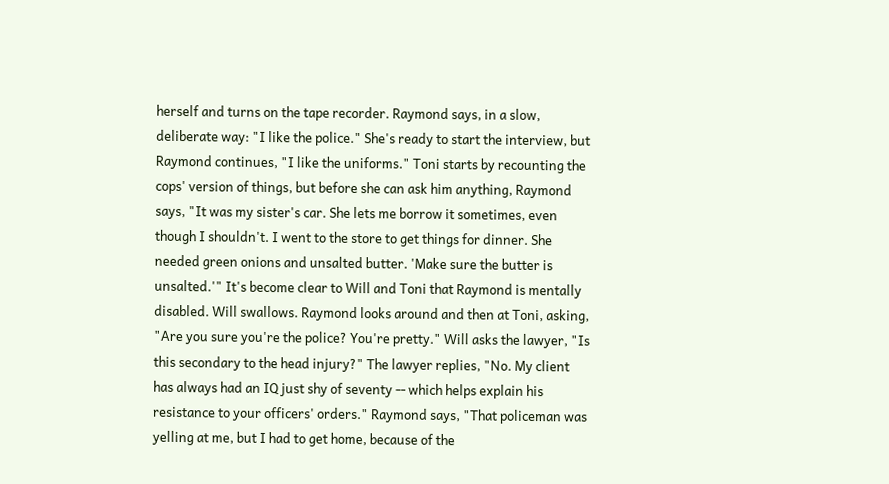herself and turns on the tape recorder. Raymond says, in a slow, deliberate way: "I like the police." She's ready to start the interview, but Raymond continues, "I like the uniforms." Toni starts by recounting the cops' version of things, but before she can ask him anything, Raymond says, "It was my sister's car. She lets me borrow it sometimes, even though I shouldn't. I went to the store to get things for dinner. She needed green onions and unsalted butter. 'Make sure the butter is unsalted.'" It's become clear to Will and Toni that Raymond is mentally disabled. Will swallows. Raymond looks around and then at Toni, asking, "Are you sure you're the police? You're pretty." Will asks the lawyer, "Is this secondary to the head injury?" The lawyer replies, "No. My client has always had an IQ just shy of seventy -- which helps explain his resistance to your officers' orders." Raymond says, "That policeman was yelling at me, but I had to get home, because of the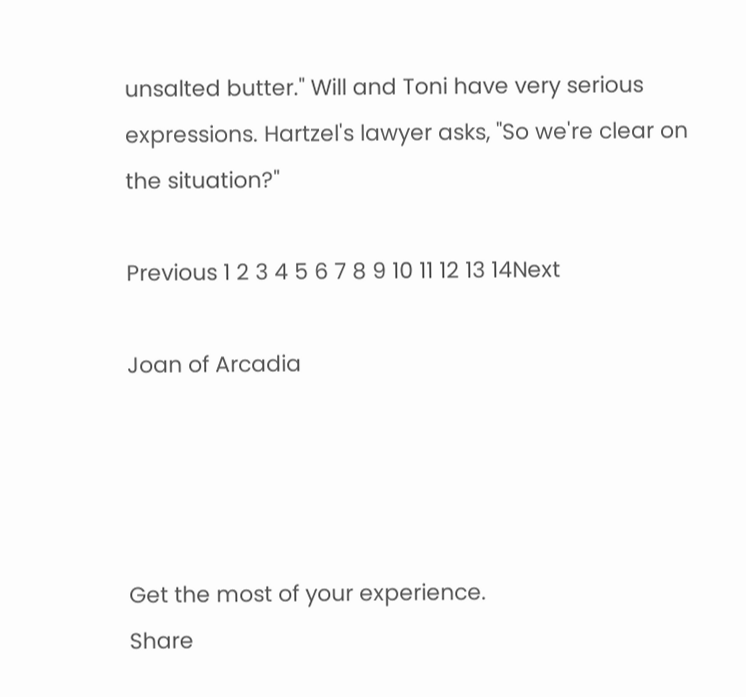unsalted butter." Will and Toni have very serious expressions. Hartzel's lawyer asks, "So we're clear on the situation?"

Previous 1 2 3 4 5 6 7 8 9 10 11 12 13 14Next

Joan of Arcadia




Get the most of your experience.
Share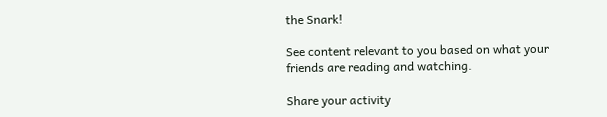the Snark!

See content relevant to you based on what your friends are reading and watching.

Share your activity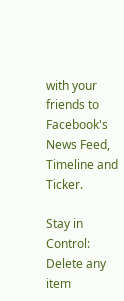with your friends to Facebook's News Feed, Timeline and Ticker.

Stay in Control: Delete any item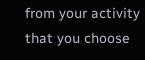from your activity that you choose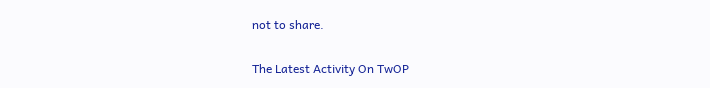not to share.

The Latest Activity On TwOP